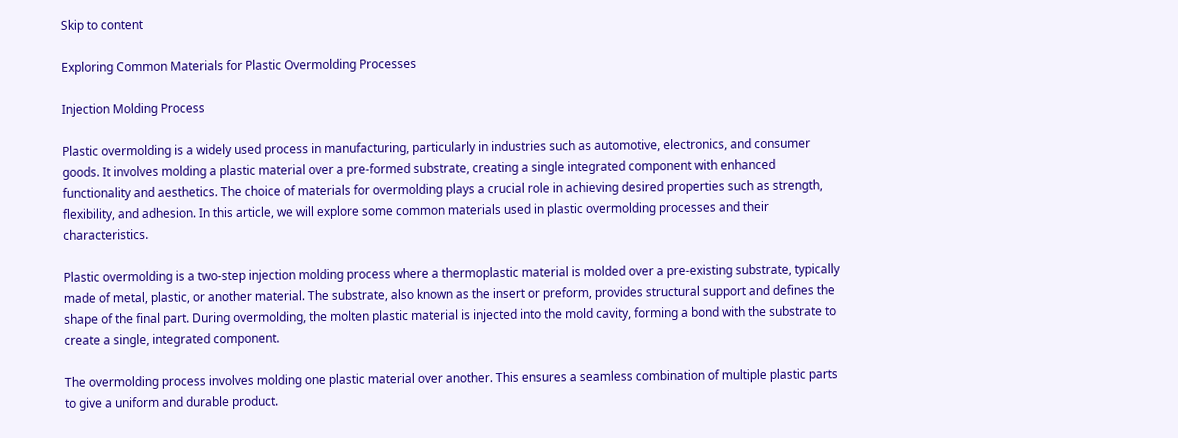Skip to content

Exploring Common Materials for Plastic Overmolding Processes

Injection Molding Process

Plastic overmolding is a widely used process in manufacturing, particularly in industries such as automotive, electronics, and consumer goods. It involves molding a plastic material over a pre-formed substrate, creating a single integrated component with enhanced functionality and aesthetics. The choice of materials for overmolding plays a crucial role in achieving desired properties such as strength, flexibility, and adhesion. In this article, we will explore some common materials used in plastic overmolding processes and their characteristics.

Plastic overmolding is a two-step injection molding process where a thermoplastic material is molded over a pre-existing substrate, typically made of metal, plastic, or another material. The substrate, also known as the insert or preform, provides structural support and defines the shape of the final part. During overmolding, the molten plastic material is injected into the mold cavity, forming a bond with the substrate to create a single, integrated component.

The overmolding process involves molding one plastic material over another. This ensures a seamless combination of multiple plastic parts to give a uniform and durable product.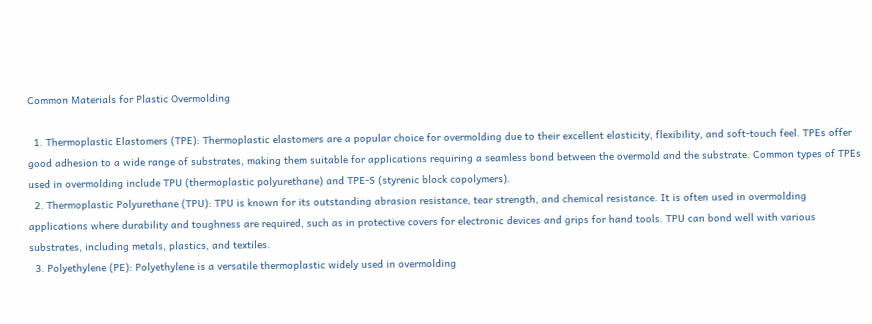Common Materials for Plastic Overmolding

  1. Thermoplastic Elastomers (TPE): Thermoplastic elastomers are a popular choice for overmolding due to their excellent elasticity, flexibility, and soft-touch feel. TPEs offer good adhesion to a wide range of substrates, making them suitable for applications requiring a seamless bond between the overmold and the substrate. Common types of TPEs used in overmolding include TPU (thermoplastic polyurethane) and TPE-S (styrenic block copolymers).
  2. Thermoplastic Polyurethane (TPU): TPU is known for its outstanding abrasion resistance, tear strength, and chemical resistance. It is often used in overmolding applications where durability and toughness are required, such as in protective covers for electronic devices and grips for hand tools. TPU can bond well with various substrates, including metals, plastics, and textiles.
  3. Polyethylene (PE): Polyethylene is a versatile thermoplastic widely used in overmolding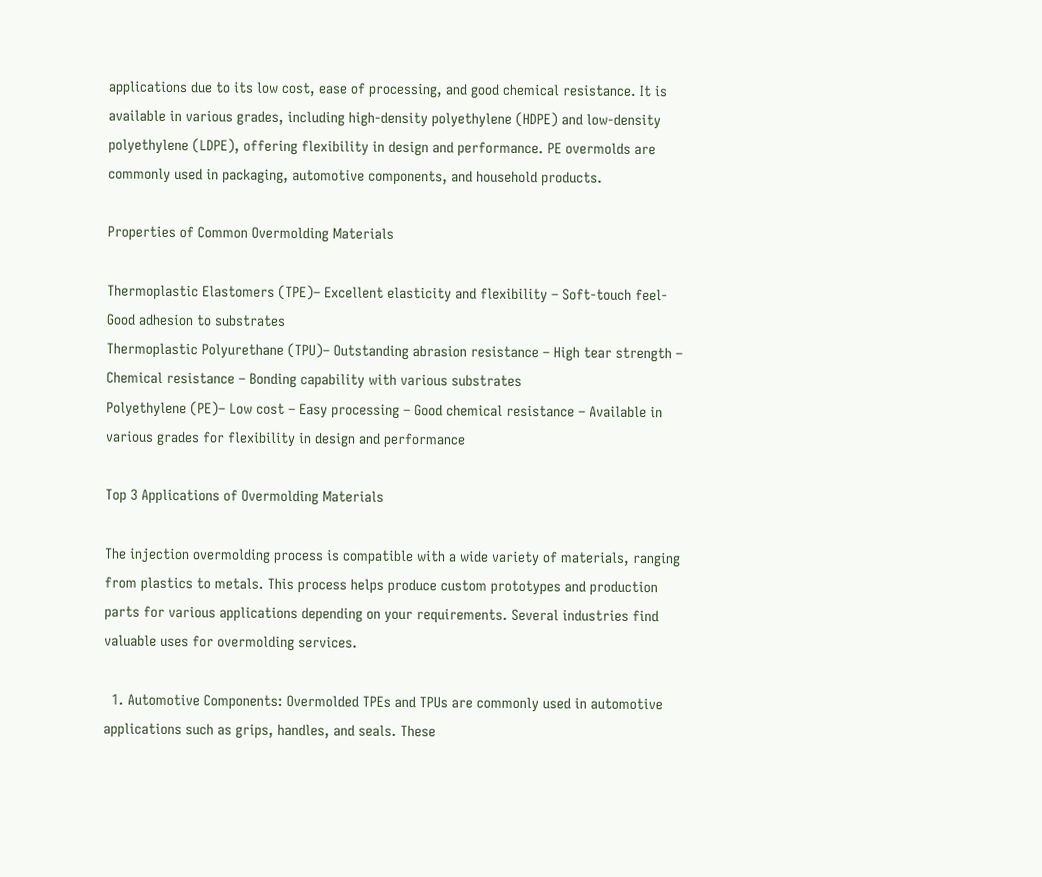applications due to its low cost, ease of processing, and good chemical resistance. It is available in various grades, including high-density polyethylene (HDPE) and low-density polyethylene (LDPE), offering flexibility in design and performance. PE overmolds are commonly used in packaging, automotive components, and household products.

Properties of Common Overmolding Materials

Thermoplastic Elastomers (TPE)– Excellent elasticity and flexibility – Soft-touch feel- Good adhesion to substrates
Thermoplastic Polyurethane (TPU)– Outstanding abrasion resistance – High tear strength – Chemical resistance – Bonding capability with various substrates
Polyethylene (PE)– Low cost – Easy processing – Good chemical resistance – Available in various grades for flexibility in design and performance

Top 3 Applications of Overmolding Materials

The injection overmolding process is compatible with a wide variety of materials, ranging from plastics to metals. This process helps produce custom prototypes and production parts for various applications depending on your requirements. Several industries find valuable uses for overmolding services.

  1. Automotive Components: Overmolded TPEs and TPUs are commonly used in automotive applications such as grips, handles, and seals. These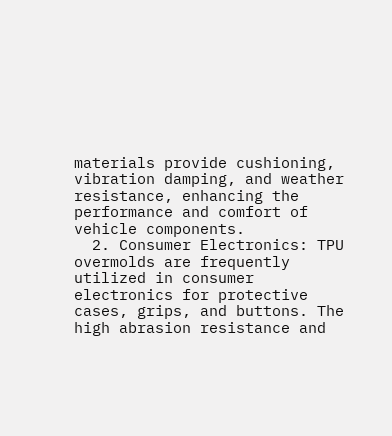materials provide cushioning, vibration damping, and weather resistance, enhancing the performance and comfort of vehicle components.
  2. Consumer Electronics: TPU overmolds are frequently utilized in consumer electronics for protective cases, grips, and buttons. The high abrasion resistance and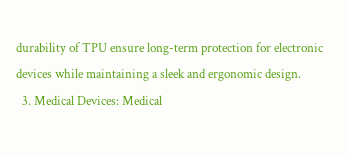durability of TPU ensure long-term protection for electronic devices while maintaining a sleek and ergonomic design.
  3. Medical Devices: Medical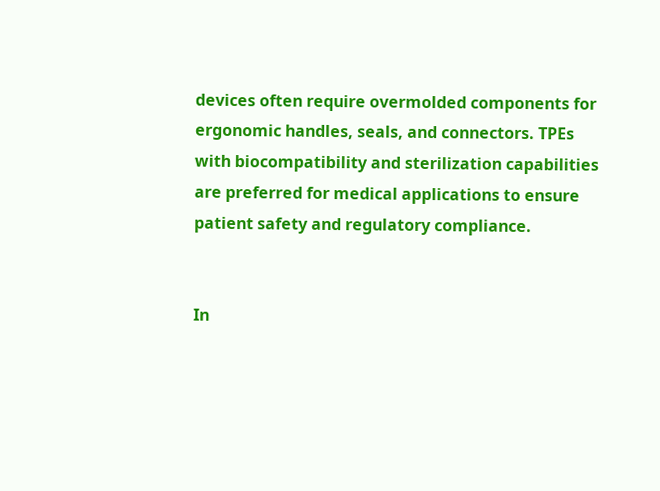devices often require overmolded components for ergonomic handles, seals, and connectors. TPEs with biocompatibility and sterilization capabilities are preferred for medical applications to ensure patient safety and regulatory compliance.


In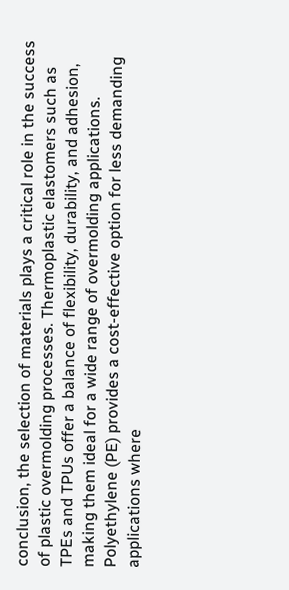conclusion, the selection of materials plays a critical role in the success of plastic overmolding processes. Thermoplastic elastomers such as TPEs and TPUs offer a balance of flexibility, durability, and adhesion, making them ideal for a wide range of overmolding applications. Polyethylene (PE) provides a cost-effective option for less demanding applications where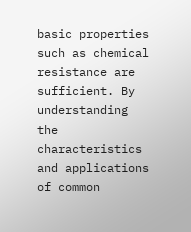basic properties such as chemical resistance are sufficient. By understanding the characteristics and applications of common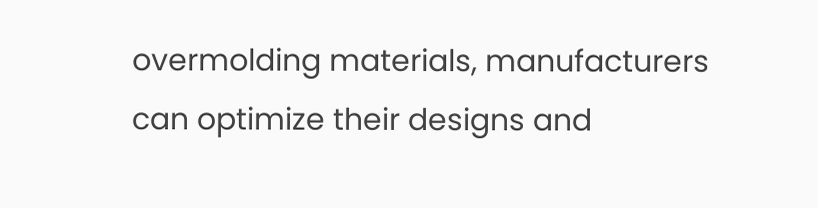overmolding materials, manufacturers can optimize their designs and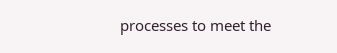processes to meet the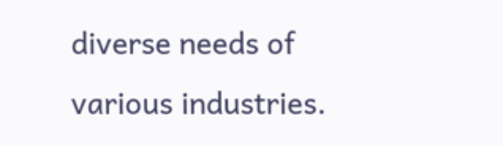diverse needs of various industries.